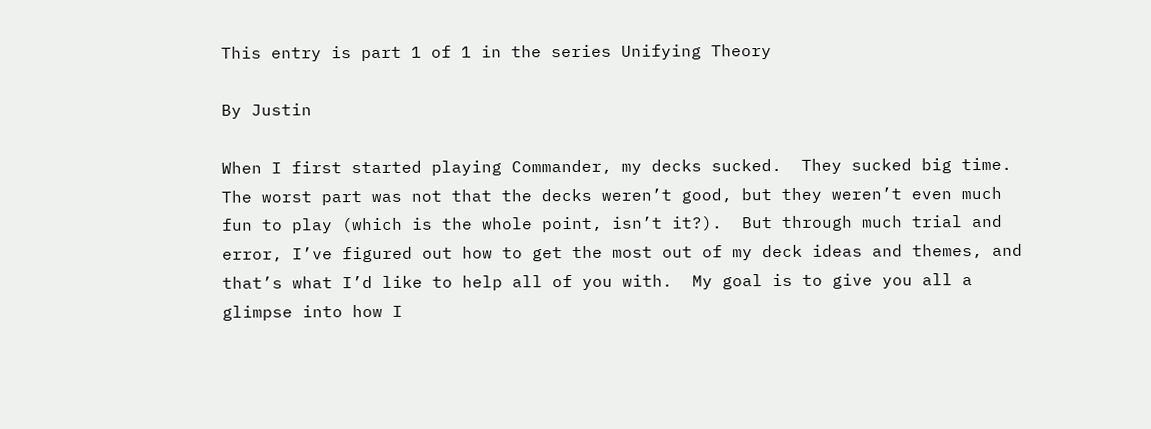This entry is part 1 of 1 in the series Unifying Theory

By Justin

When I first started playing Commander, my decks sucked.  They sucked big time.  The worst part was not that the decks weren’t good, but they weren’t even much fun to play (which is the whole point, isn’t it?).  But through much trial and error, I’ve figured out how to get the most out of my deck ideas and themes, and that’s what I’d like to help all of you with.  My goal is to give you all a glimpse into how I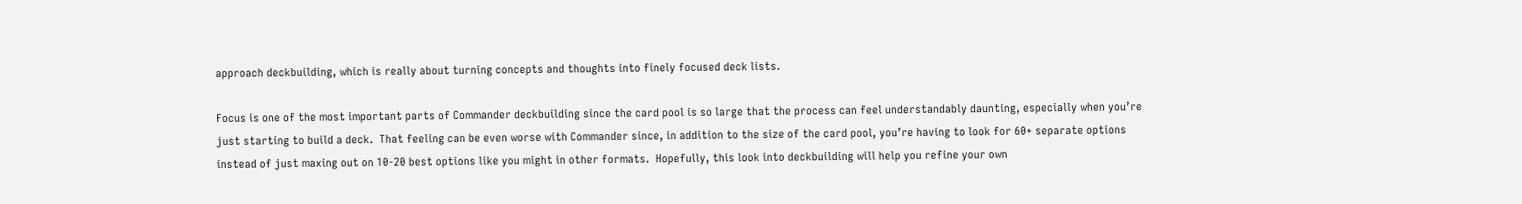approach deckbuilding, which is really about turning concepts and thoughts into finely focused deck lists.

Focus is one of the most important parts of Commander deckbuilding since the card pool is so large that the process can feel understandably daunting, especially when you’re just starting to build a deck.  That feeling can be even worse with Commander since, in addition to the size of the card pool, you’re having to look for 60+ separate options instead of just maxing out on 10-20 best options like you might in other formats.  Hopefully, this look into deckbuilding will help you refine your own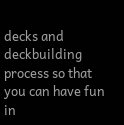decks and deckbuilding process so that you can have fun in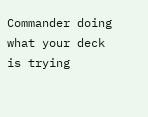Commander doing what your deck is trying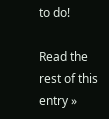to do!

Read the rest of this entry »